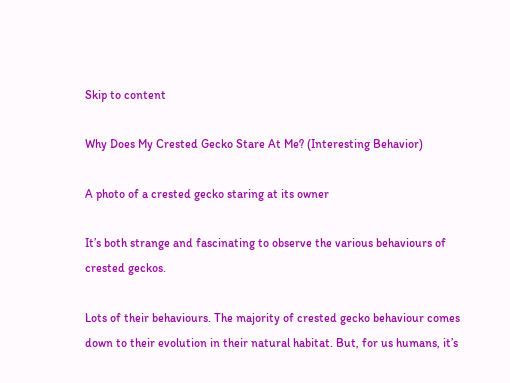Skip to content

Why Does My Crested Gecko Stare At Me? (Interesting Behavior)

A photo of a crested gecko staring at its owner

It’s both strange and fascinating to observe the various behaviours of crested geckos.

Lots of their behaviours. The majority of crested gecko behaviour comes down to their evolution in their natural habitat. But, for us humans, it’s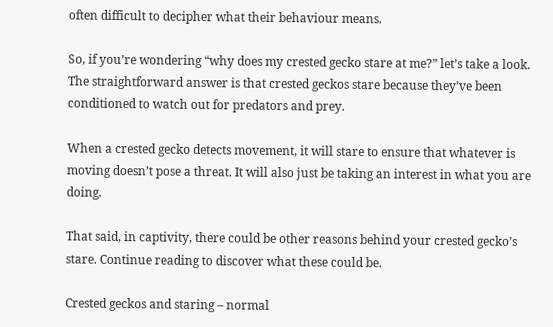often difficult to decipher what their behaviour means.

So, if you’re wondering “why does my crested gecko stare at me?” let’s take a look. The straightforward answer is that crested geckos stare because they’ve been conditioned to watch out for predators and prey.

When a crested gecko detects movement, it will stare to ensure that whatever is moving doesn’t pose a threat. It will also just be taking an interest in what you are doing.

That said, in captivity, there could be other reasons behind your crested gecko’s stare. Continue reading to discover what these could be.

Crested geckos and staring – normal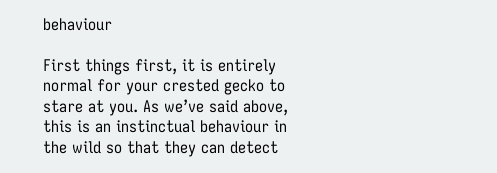behaviour

First things first, it is entirely normal for your crested gecko to stare at you. As we’ve said above, this is an instinctual behaviour in the wild so that they can detect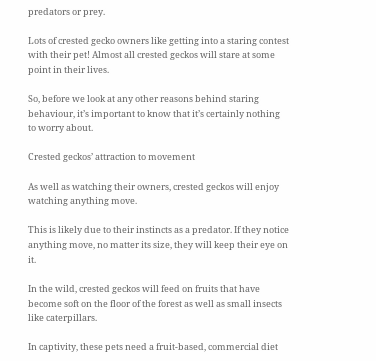predators or prey.

Lots of crested gecko owners like getting into a staring contest with their pet! Almost all crested geckos will stare at some point in their lives.

So, before we look at any other reasons behind staring behaviour, it’s important to know that it’s certainly nothing to worry about.

Crested geckos’ attraction to movement

As well as watching their owners, crested geckos will enjoy watching anything move.

This is likely due to their instincts as a predator. If they notice anything move, no matter its size, they will keep their eye on it.

In the wild, crested geckos will feed on fruits that have become soft on the floor of the forest as well as small insects like caterpillars.

In captivity, these pets need a fruit-based, commercial diet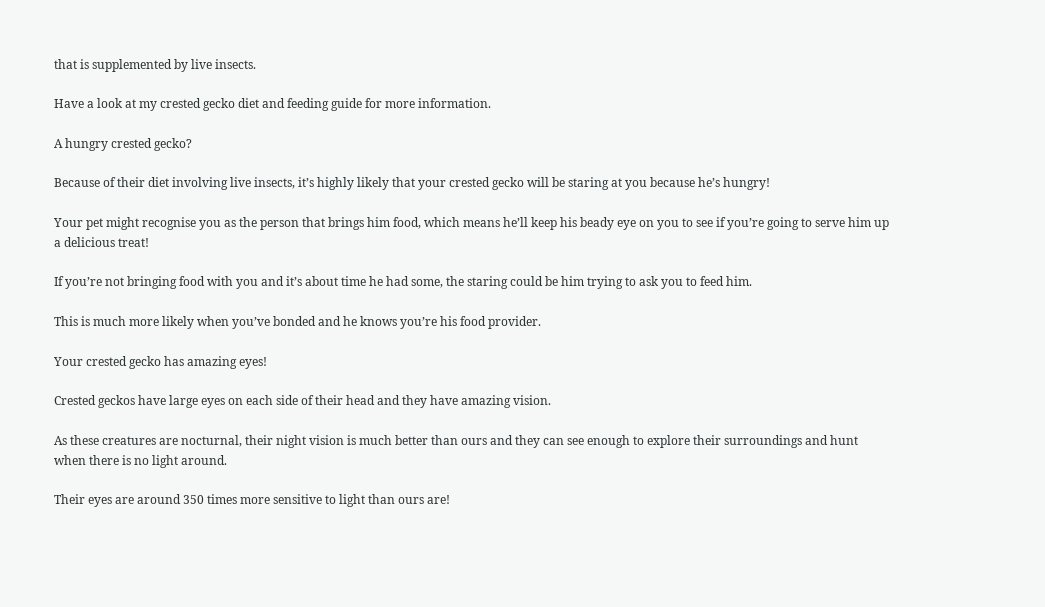that is supplemented by live insects.

Have a look at my crested gecko diet and feeding guide for more information.

A hungry crested gecko?

Because of their diet involving live insects, it’s highly likely that your crested gecko will be staring at you because he’s hungry!

Your pet might recognise you as the person that brings him food, which means he’ll keep his beady eye on you to see if you’re going to serve him up a delicious treat!

If you’re not bringing food with you and it’s about time he had some, the staring could be him trying to ask you to feed him.

This is much more likely when you’ve bonded and he knows you’re his food provider.

Your crested gecko has amazing eyes!

Crested geckos have large eyes on each side of their head and they have amazing vision.

As these creatures are nocturnal, their night vision is much better than ours and they can see enough to explore their surroundings and hunt when there is no light around.

Their eyes are around 350 times more sensitive to light than ours are!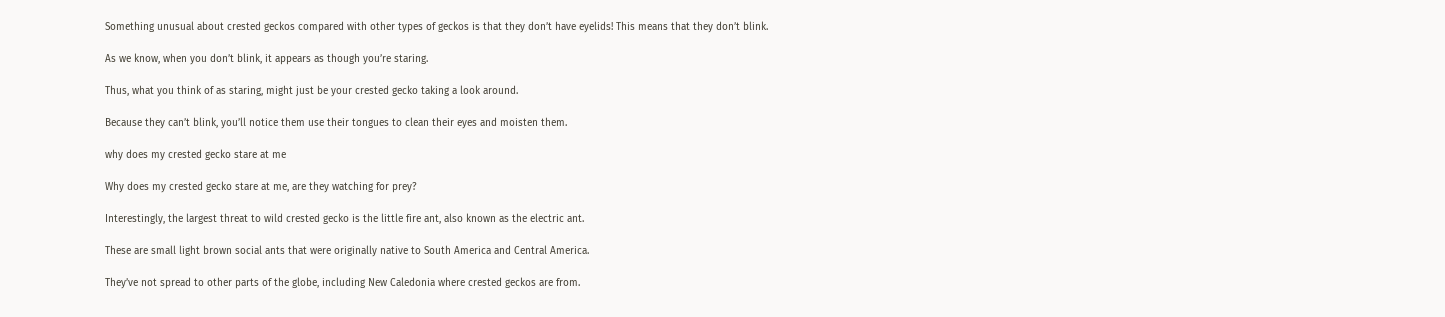Something unusual about crested geckos compared with other types of geckos is that they don’t have eyelids! This means that they don’t blink.

As we know, when you don’t blink, it appears as though you’re staring.

Thus, what you think of as staring, might just be your crested gecko taking a look around.

Because they can’t blink, you’ll notice them use their tongues to clean their eyes and moisten them.

why does my crested gecko stare at me

Why does my crested gecko stare at me, are they watching for prey?

Interestingly, the largest threat to wild crested gecko is the little fire ant, also known as the electric ant.

These are small light brown social ants that were originally native to South America and Central America.

They’ve not spread to other parts of the globe, including New Caledonia where crested geckos are from.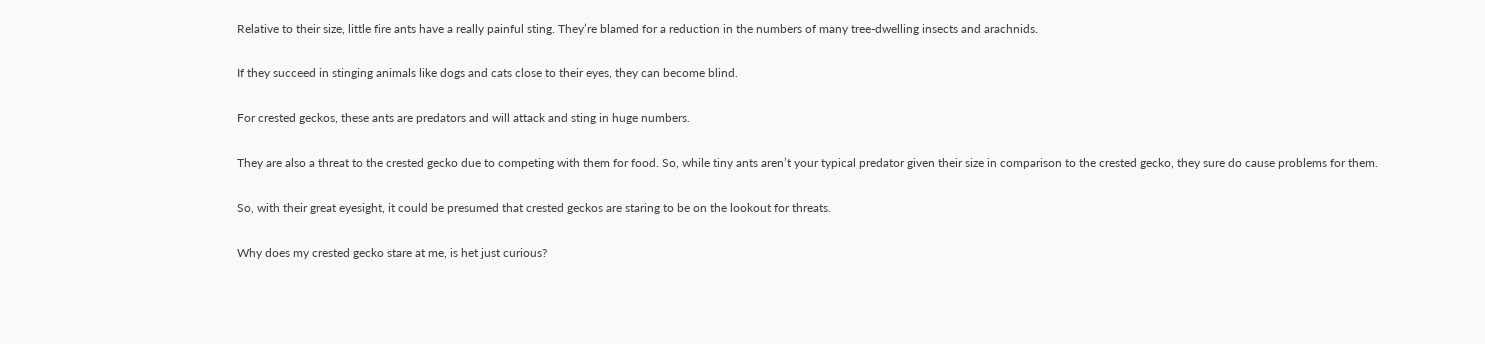Relative to their size, little fire ants have a really painful sting. They’re blamed for a reduction in the numbers of many tree-dwelling insects and arachnids.

If they succeed in stinging animals like dogs and cats close to their eyes, they can become blind.

For crested geckos, these ants are predators and will attack and sting in huge numbers.

They are also a threat to the crested gecko due to competing with them for food. So, while tiny ants aren’t your typical predator given their size in comparison to the crested gecko, they sure do cause problems for them.

So, with their great eyesight, it could be presumed that crested geckos are staring to be on the lookout for threats.

Why does my crested gecko stare at me, is het just curious?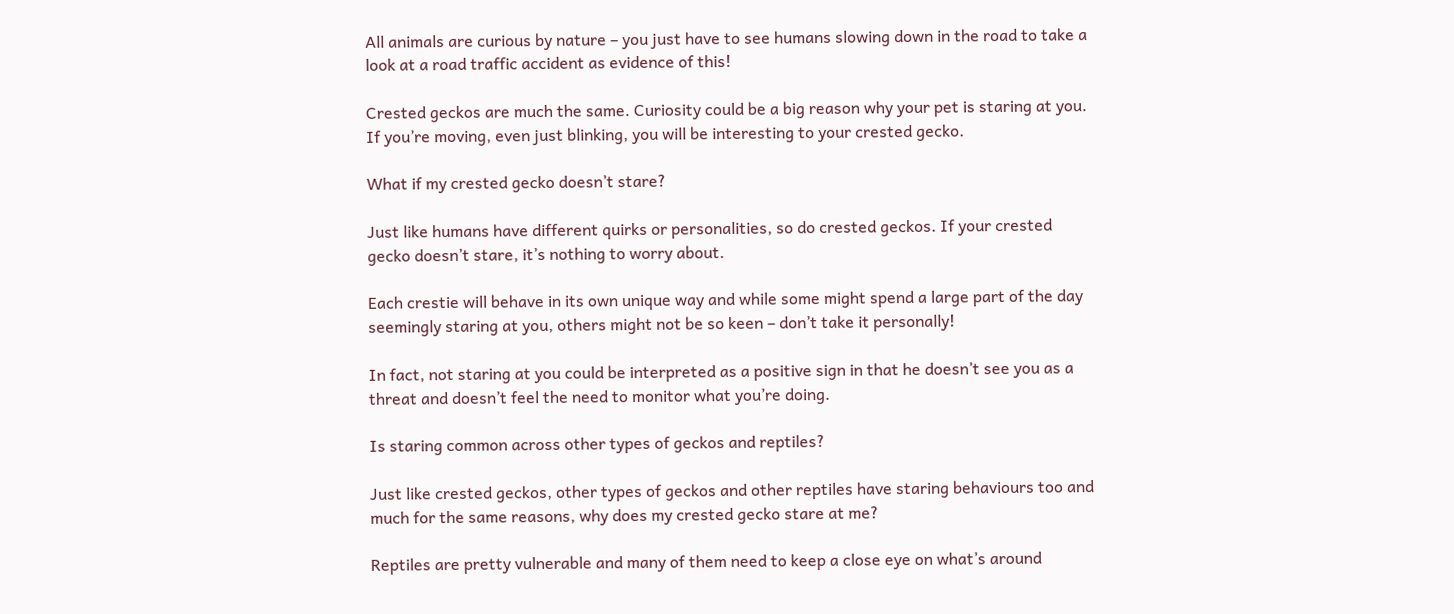All animals are curious by nature – you just have to see humans slowing down in the road to take a look at a road traffic accident as evidence of this!

Crested geckos are much the same. Curiosity could be a big reason why your pet is staring at you. If you’re moving, even just blinking, you will be interesting to your crested gecko.

What if my crested gecko doesn’t stare?

Just like humans have different quirks or personalities, so do crested geckos. If your crested gecko doesn’t stare, it’s nothing to worry about.

Each crestie will behave in its own unique way and while some might spend a large part of the day seemingly staring at you, others might not be so keen – don’t take it personally!

In fact, not staring at you could be interpreted as a positive sign in that he doesn’t see you as a threat and doesn’t feel the need to monitor what you’re doing.

Is staring common across other types of geckos and reptiles?

Just like crested geckos, other types of geckos and other reptiles have staring behaviours too and much for the same reasons, why does my crested gecko stare at me?

Reptiles are pretty vulnerable and many of them need to keep a close eye on what’s around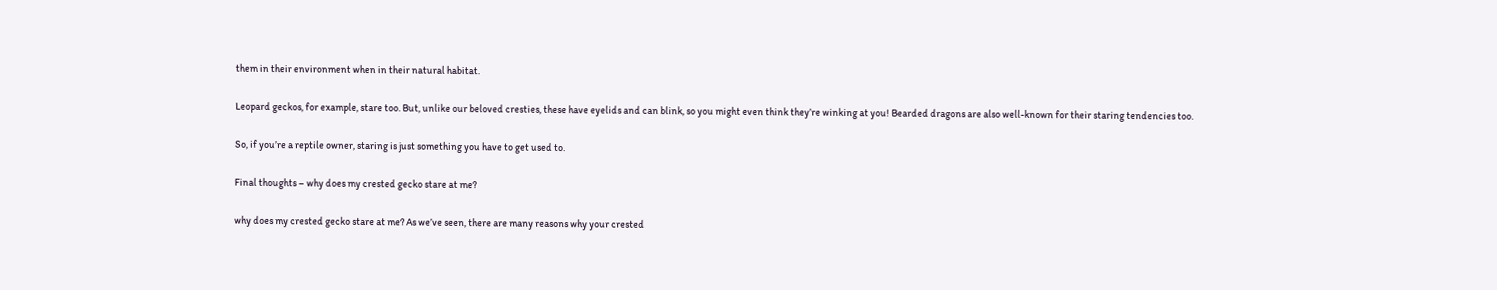them in their environment when in their natural habitat.

Leopard geckos, for example, stare too. But, unlike our beloved cresties, these have eyelids and can blink, so you might even think they’re winking at you! Bearded dragons are also well-known for their staring tendencies too.

So, if you’re a reptile owner, staring is just something you have to get used to.

Final thoughts – why does my crested gecko stare at me?

why does my crested gecko stare at me? As we’ve seen, there are many reasons why your crested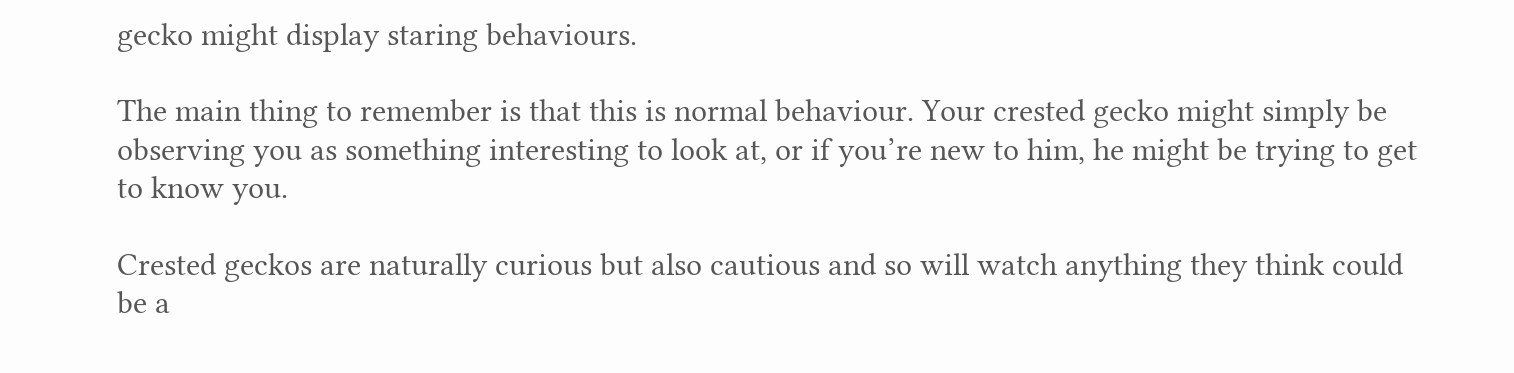gecko might display staring behaviours.

The main thing to remember is that this is normal behaviour. Your crested gecko might simply be observing you as something interesting to look at, or if you’re new to him, he might be trying to get to know you.

Crested geckos are naturally curious but also cautious and so will watch anything they think could be a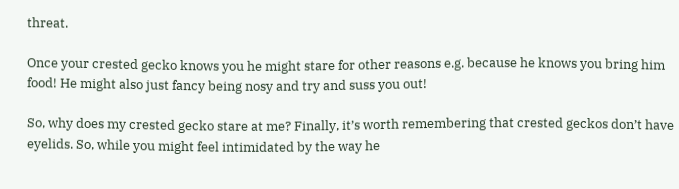threat.

Once your crested gecko knows you he might stare for other reasons e.g. because he knows you bring him food! He might also just fancy being nosy and try and suss you out!

So, why does my crested gecko stare at me? Finally, it’s worth remembering that crested geckos don’t have eyelids. So, while you might feel intimidated by the way he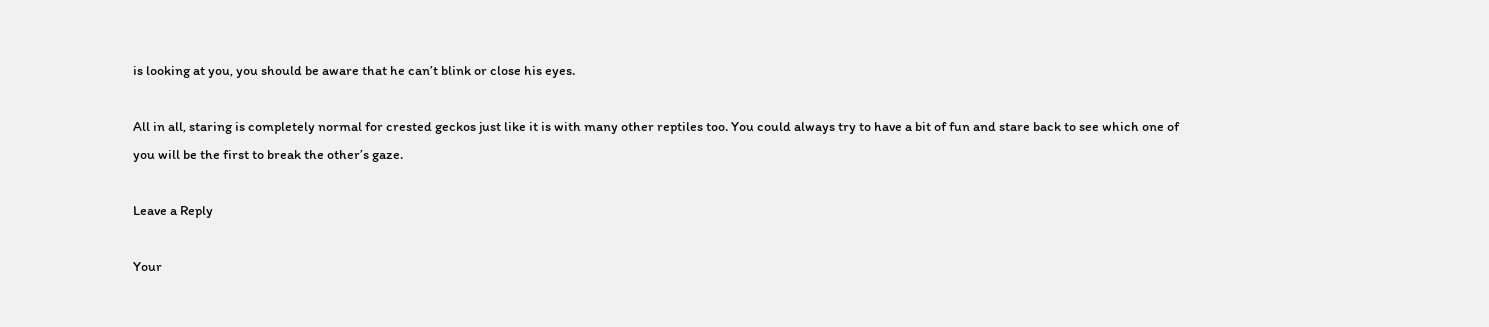is looking at you, you should be aware that he can’t blink or close his eyes.

All in all, staring is completely normal for crested geckos just like it is with many other reptiles too. You could always try to have a bit of fun and stare back to see which one of you will be the first to break the other’s gaze.

Leave a Reply

Your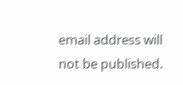email address will not be published.